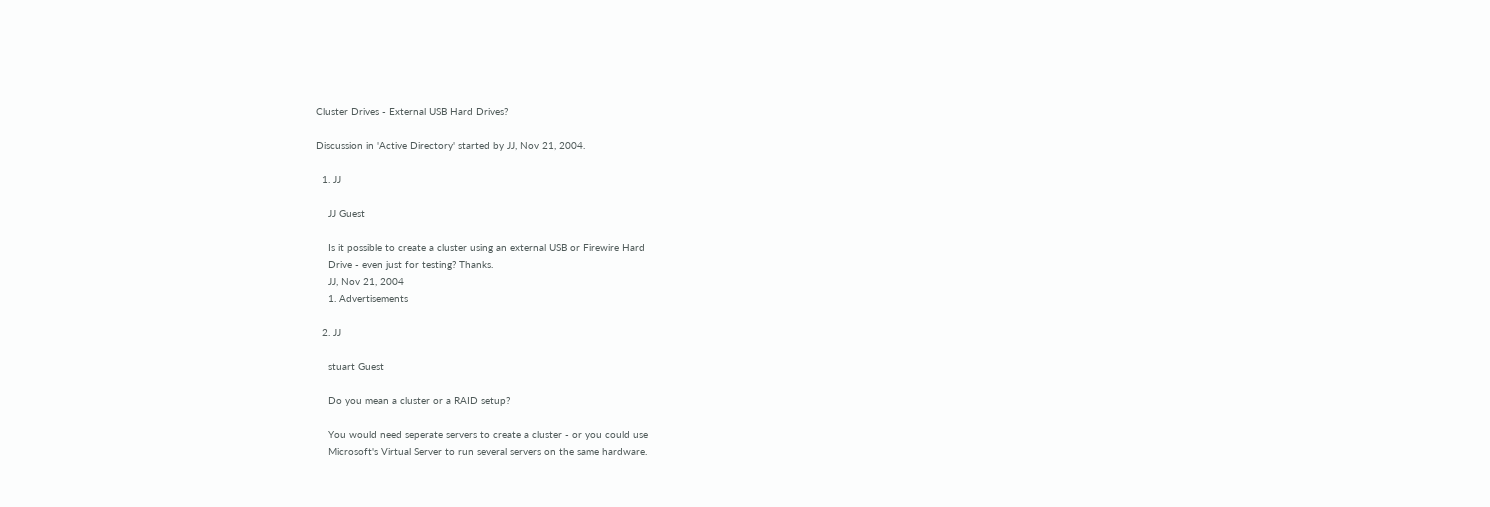Cluster Drives - External USB Hard Drives?

Discussion in 'Active Directory' started by JJ, Nov 21, 2004.

  1. JJ

    JJ Guest

    Is it possible to create a cluster using an external USB or Firewire Hard
    Drive - even just for testing? Thanks.
    JJ, Nov 21, 2004
    1. Advertisements

  2. JJ

    stuart Guest

    Do you mean a cluster or a RAID setup?

    You would need seperate servers to create a cluster - or you could use
    Microsoft's Virtual Server to run several servers on the same hardware.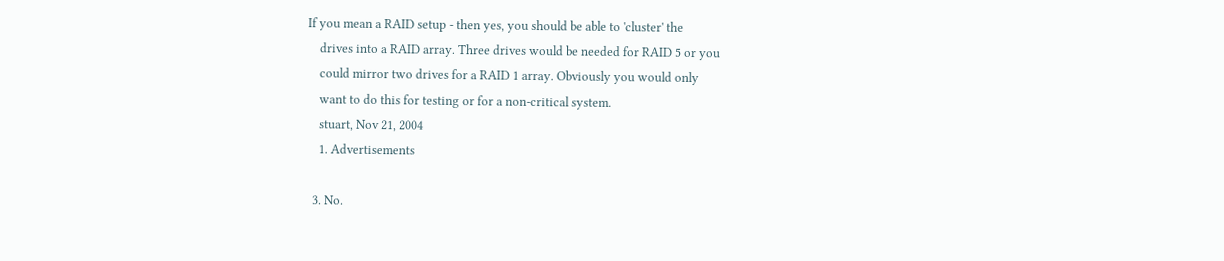If you mean a RAID setup - then yes, you should be able to 'cluster' the
    drives into a RAID array. Three drives would be needed for RAID 5 or you
    could mirror two drives for a RAID 1 array. Obviously you would only
    want to do this for testing or for a non-critical system.
    stuart, Nov 21, 2004
    1. Advertisements

  3. No.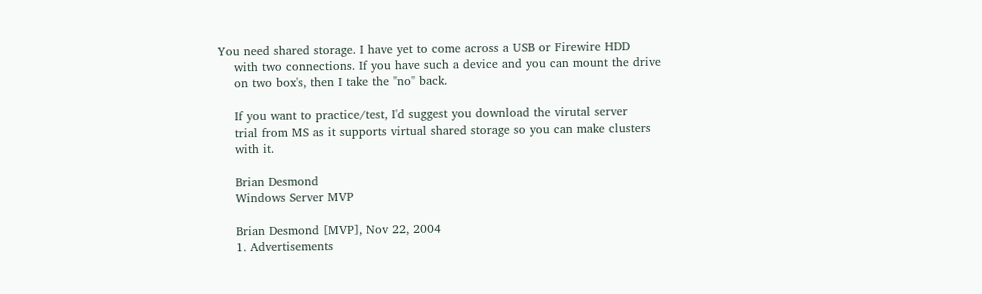You need shared storage. I have yet to come across a USB or Firewire HDD
    with two connections. If you have such a device and you can mount the drive
    on two box's, then I take the "no" back.

    If you want to practice/test, I'd suggest you download the virutal server
    trial from MS as it supports virtual shared storage so you can make clusters
    with it.

    Brian Desmond
    Windows Server MVP

    Brian Desmond [MVP], Nov 22, 2004
    1. Advertisements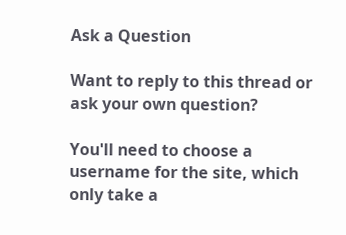Ask a Question

Want to reply to this thread or ask your own question?

You'll need to choose a username for the site, which only take a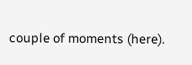couple of moments (here).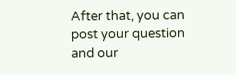After that, you can post your question and our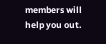members will help you out.